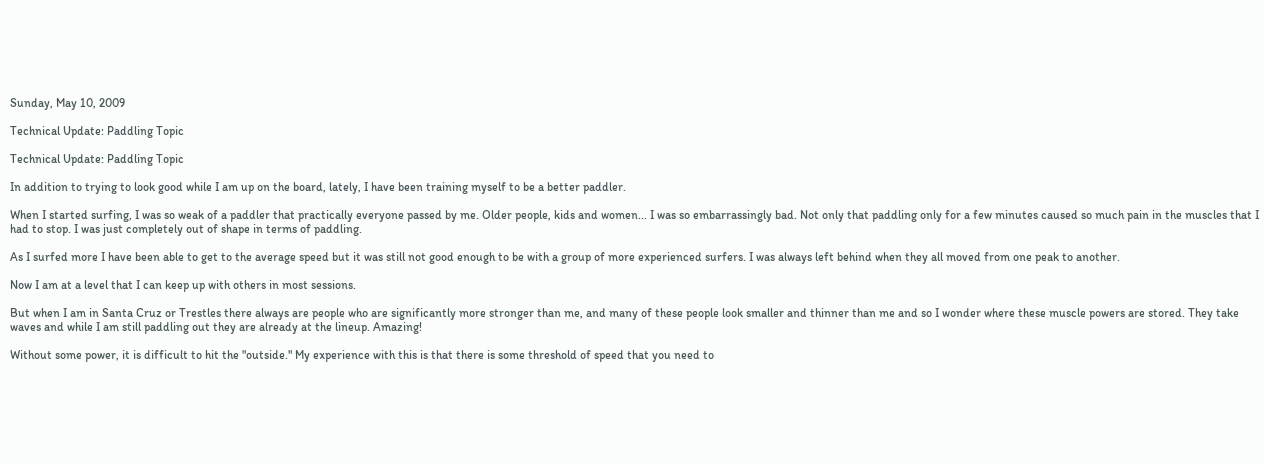Sunday, May 10, 2009

Technical Update: Paddling Topic

Technical Update: Paddling Topic

In addition to trying to look good while I am up on the board, lately, I have been training myself to be a better paddler.

When I started surfing, I was so weak of a paddler that practically everyone passed by me. Older people, kids and women... I was so embarrassingly bad. Not only that paddling only for a few minutes caused so much pain in the muscles that I had to stop. I was just completely out of shape in terms of paddling.

As I surfed more I have been able to get to the average speed but it was still not good enough to be with a group of more experienced surfers. I was always left behind when they all moved from one peak to another.

Now I am at a level that I can keep up with others in most sessions.

But when I am in Santa Cruz or Trestles there always are people who are significantly more stronger than me, and many of these people look smaller and thinner than me and so I wonder where these muscle powers are stored. They take waves and while I am still paddling out they are already at the lineup. Amazing!

Without some power, it is difficult to hit the "outside." My experience with this is that there is some threshold of speed that you need to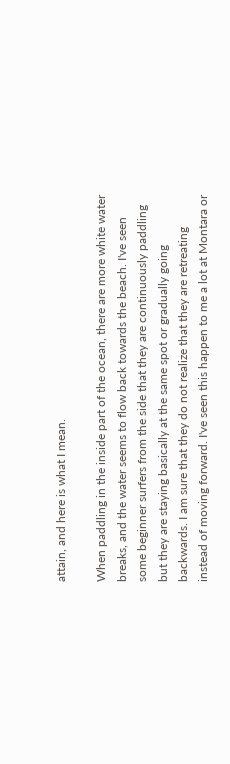attain, and here is what I mean.

When paddling in the inside part of the ocean, there are more white water breaks, and the water seems to flow back towards the beach. I've seen some beginner surfers from the side that they are continuously paddling but they are staying basically at the same spot or gradually going backwards. I am sure that they do not realize that they are retreating instead of moving forward. I've seen this happen to me a lot at Montara or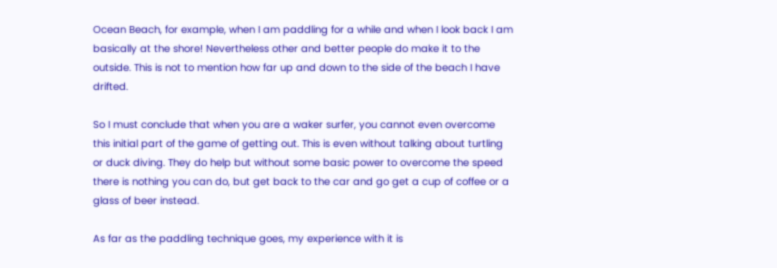Ocean Beach, for example, when I am paddling for a while and when I look back I am basically at the shore! Nevertheless other and better people do make it to the outside. This is not to mention how far up and down to the side of the beach I have drifted.

So I must conclude that when you are a waker surfer, you cannot even overcome this initial part of the game of getting out. This is even without talking about turtling or duck diving. They do help but without some basic power to overcome the speed there is nothing you can do, but get back to the car and go get a cup of coffee or a glass of beer instead.

As far as the paddling technique goes, my experience with it is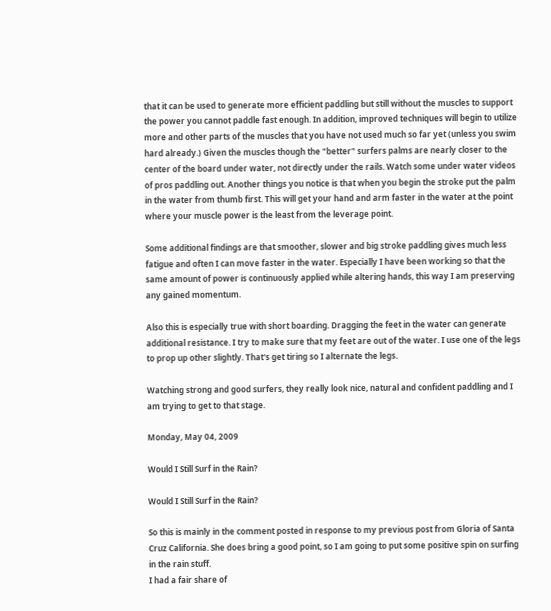that it can be used to generate more efficient paddling but still without the muscles to support the power you cannot paddle fast enough. In addition, improved techniques will begin to utilize more and other parts of the muscles that you have not used much so far yet (unless you swim hard already.) Given the muscles though the "better" surfers palms are nearly closer to the center of the board under water, not directly under the rails. Watch some under water videos of pros paddling out. Another things you notice is that when you begin the stroke put the palm in the water from thumb first. This will get your hand and arm faster in the water at the point where your muscle power is the least from the leverage point.

Some additional findings are that smoother, slower and big stroke paddling gives much less fatigue and often I can move faster in the water. Especially I have been working so that the same amount of power is continuously applied while altering hands, this way I am preserving any gained momentum.

Also this is especially true with short boarding. Dragging the feet in the water can generate additional resistance. I try to make sure that my feet are out of the water. I use one of the legs to prop up other slightly. That's get tiring so I alternate the legs.

Watching strong and good surfers, they really look nice, natural and confident paddling and I am trying to get to that stage.

Monday, May 04, 2009

Would I Still Surf in the Rain?

Would I Still Surf in the Rain?

So this is mainly in the comment posted in response to my previous post from Gloria of Santa Cruz California. She does bring a good point, so I am going to put some positive spin on surfing in the rain stuff.
I had a fair share of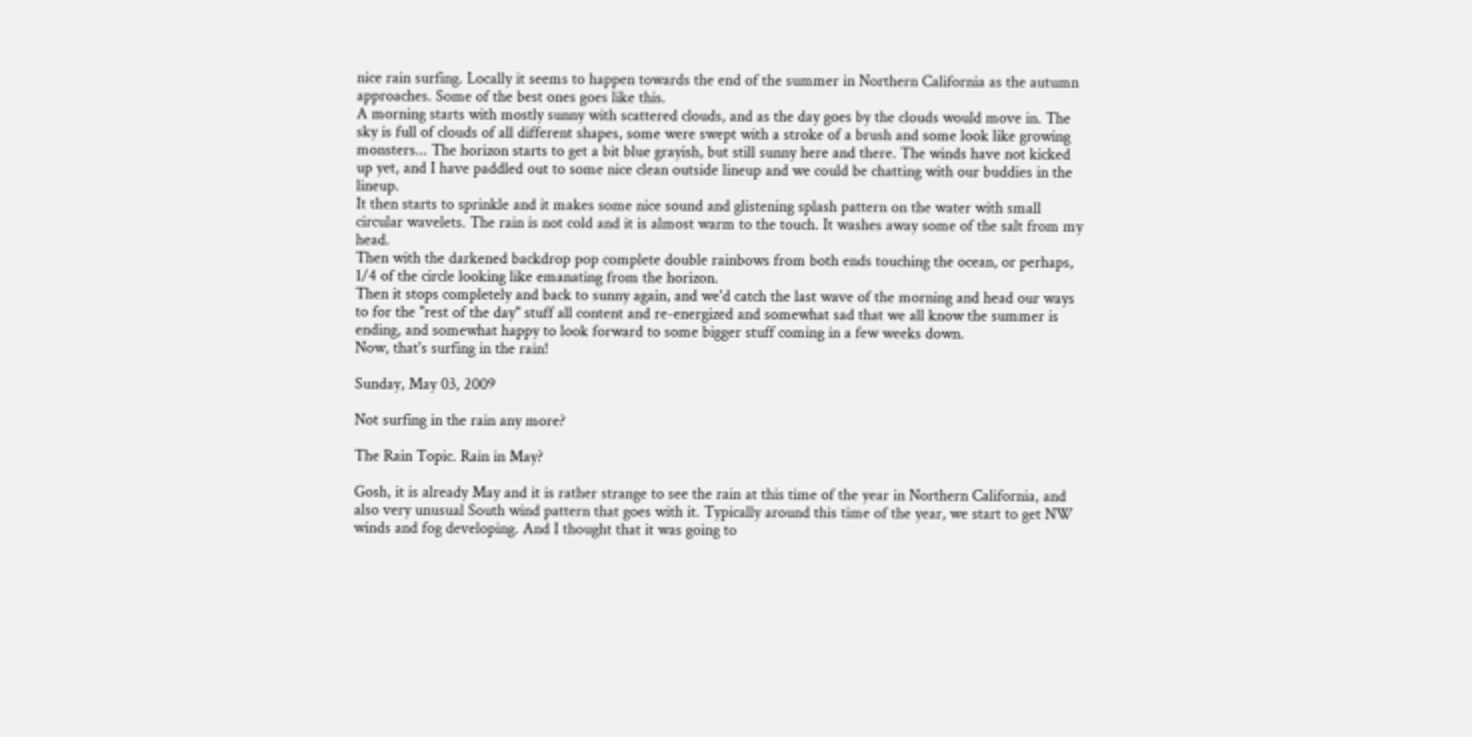nice rain surfing. Locally it seems to happen towards the end of the summer in Northern California as the autumn approaches. Some of the best ones goes like this.
A morning starts with mostly sunny with scattered clouds, and as the day goes by the clouds would move in. The sky is full of clouds of all different shapes, some were swept with a stroke of a brush and some look like growing monsters... The horizon starts to get a bit blue grayish, but still sunny here and there. The winds have not kicked up yet, and I have paddled out to some nice clean outside lineup and we could be chatting with our buddies in the lineup.
It then starts to sprinkle and it makes some nice sound and glistening splash pattern on the water with small circular wavelets. The rain is not cold and it is almost warm to the touch. It washes away some of the salt from my head.
Then with the darkened backdrop pop complete double rainbows from both ends touching the ocean, or perhaps, 1/4 of the circle looking like emanating from the horizon.
Then it stops completely and back to sunny again, and we'd catch the last wave of the morning and head our ways to for the "rest of the day" stuff all content and re-energized and somewhat sad that we all know the summer is ending, and somewhat happy to look forward to some bigger stuff coming in a few weeks down.
Now, that's surfing in the rain!

Sunday, May 03, 2009

Not surfing in the rain any more?

The Rain Topic. Rain in May?

Gosh, it is already May and it is rather strange to see the rain at this time of the year in Northern California, and also very unusual South wind pattern that goes with it. Typically around this time of the year, we start to get NW winds and fog developing. And I thought that it was going to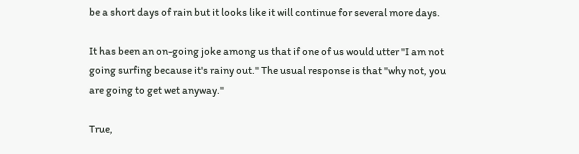be a short days of rain but it looks like it will continue for several more days.

It has been an on-going joke among us that if one of us would utter "I am not going surfing because it's rainy out." The usual response is that "why not, you are going to get wet anyway."

True,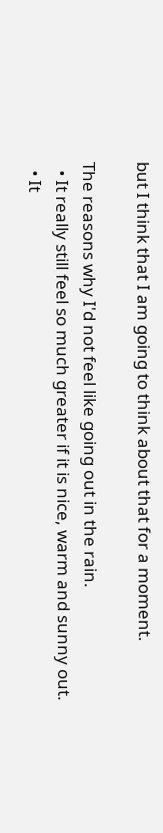but I think that I am going to think about that for a moment.

The reasons why I'd not feel like going out in the rain.
  • It really still feel so much greater if it is nice, warm and sunny out.
  • It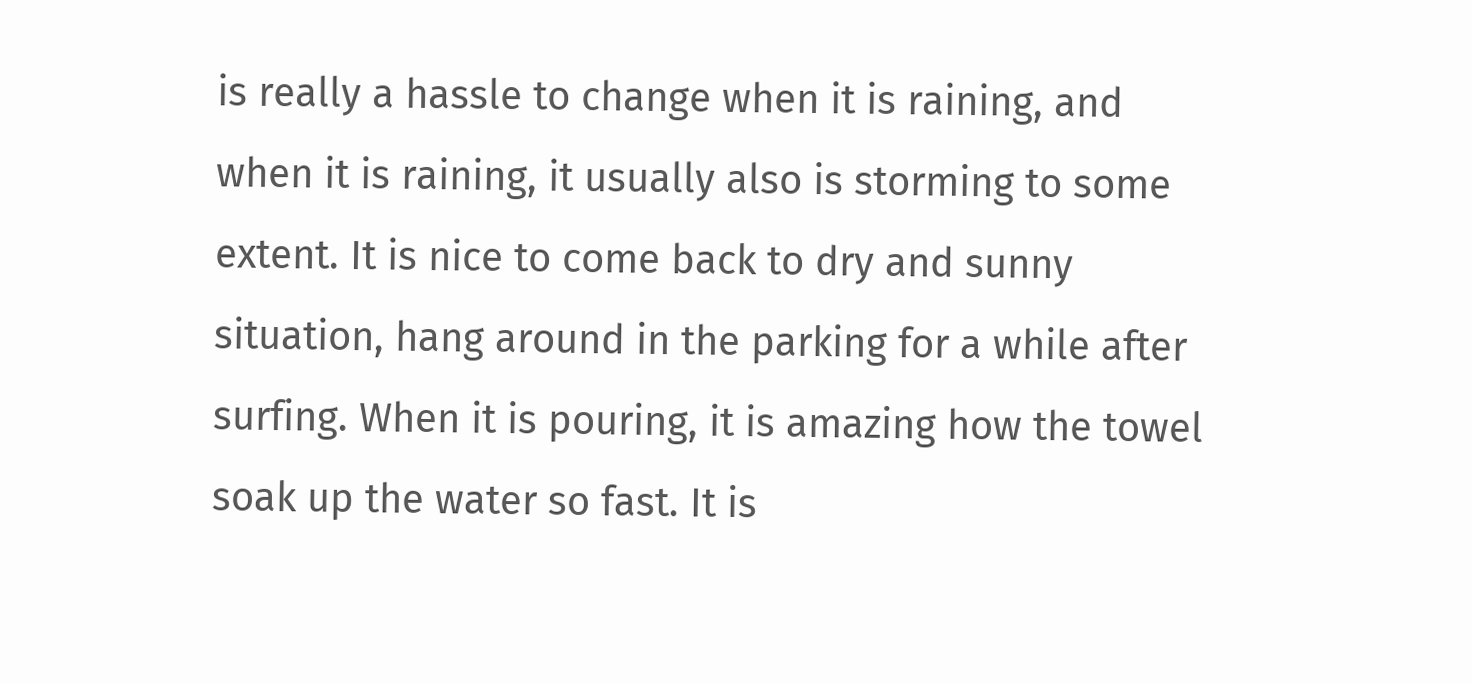is really a hassle to change when it is raining, and when it is raining, it usually also is storming to some extent. It is nice to come back to dry and sunny situation, hang around in the parking for a while after surfing. When it is pouring, it is amazing how the towel soak up the water so fast. It is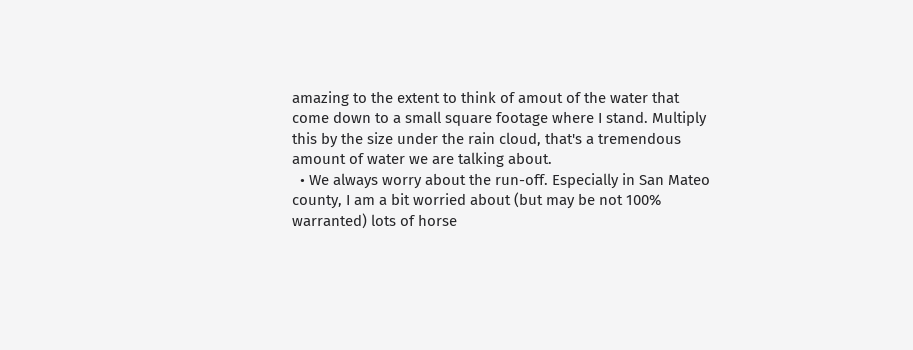amazing to the extent to think of amout of the water that come down to a small square footage where I stand. Multiply this by the size under the rain cloud, that's a tremendous amount of water we are talking about.
  • We always worry about the run-off. Especially in San Mateo county, I am a bit worried about (but may be not 100% warranted) lots of horse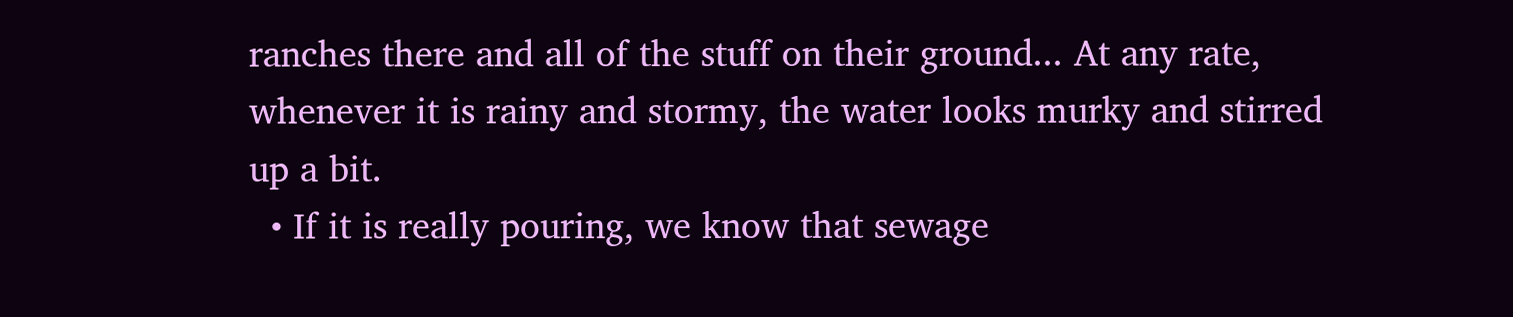ranches there and all of the stuff on their ground... At any rate, whenever it is rainy and stormy, the water looks murky and stirred up a bit.
  • If it is really pouring, we know that sewage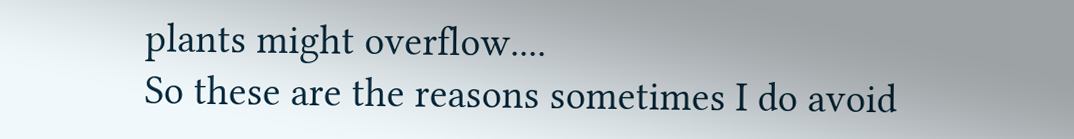plants might overflow....
So these are the reasons sometimes I do avoid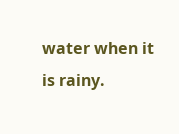water when it is rainy.